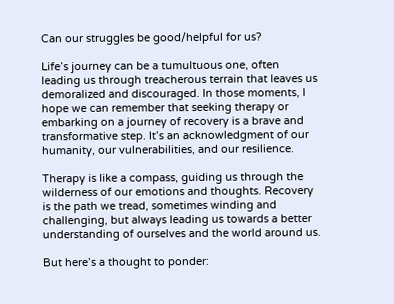Can our struggles be good/helpful for us?

Life’s journey can be a tumultuous one, often leading us through treacherous terrain that leaves us demoralized and discouraged. In those moments, I hope we can remember that seeking therapy or embarking on a journey of recovery is a brave and transformative step. It’s an acknowledgment of our humanity, our vulnerabilities, and our resilience.

Therapy is like a compass, guiding us through the wilderness of our emotions and thoughts. Recovery is the path we tread, sometimes winding and challenging, but always leading us towards a better understanding of ourselves and the world around us.

But here’s a thought to ponder: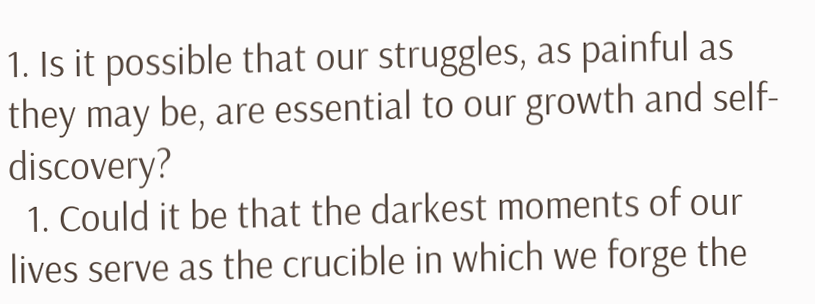1. Is it possible that our struggles, as painful as they may be, are essential to our growth and self-discovery?
  1. Could it be that the darkest moments of our lives serve as the crucible in which we forge the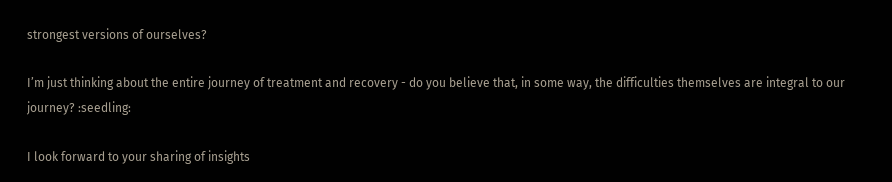strongest versions of ourselves?

I’m just thinking about the entire journey of treatment and recovery - do you believe that, in some way, the difficulties themselves are integral to our journey? :seedling:

I look forward to your sharing of insights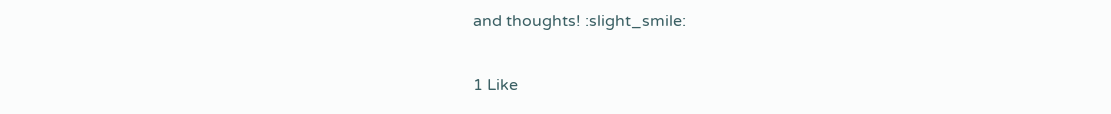and thoughts! :slight_smile:

1 Like